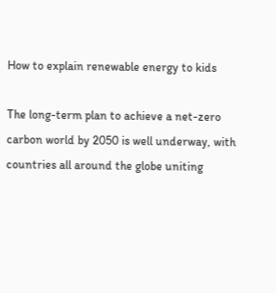How to explain renewable energy to kids

The long-term plan to achieve a net-zero carbon world by 2050 is well underway, with countries all around the globe uniting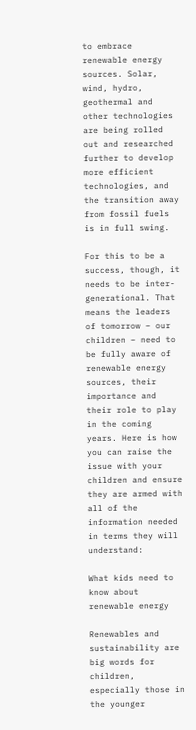to embrace renewable energy sources. Solar, wind, hydro, geothermal and other technologies are being rolled out and researched further to develop more efficient technologies, and the transition away from fossil fuels is in full swing.

For this to be a success, though, it needs to be inter-generational. That means the leaders of tomorrow – our children – need to be fully aware of renewable energy sources, their importance and their role to play in the coming years. Here is how you can raise the issue with your children and ensure they are armed with all of the information needed in terms they will understand:

What kids need to know about renewable energy

Renewables and sustainability are big words for children, especially those in the younger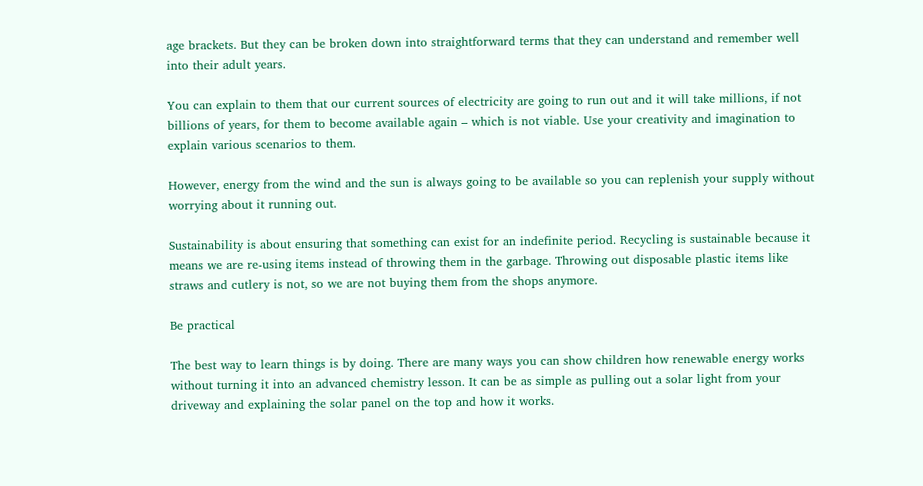age brackets. But they can be broken down into straightforward terms that they can understand and remember well into their adult years.

You can explain to them that our current sources of electricity are going to run out and it will take millions, if not billions of years, for them to become available again – which is not viable. Use your creativity and imagination to explain various scenarios to them.

However, energy from the wind and the sun is always going to be available so you can replenish your supply without worrying about it running out.

Sustainability is about ensuring that something can exist for an indefinite period. Recycling is sustainable because it means we are re-using items instead of throwing them in the garbage. Throwing out disposable plastic items like straws and cutlery is not, so we are not buying them from the shops anymore.

Be practical

The best way to learn things is by doing. There are many ways you can show children how renewable energy works without turning it into an advanced chemistry lesson. It can be as simple as pulling out a solar light from your driveway and explaining the solar panel on the top and how it works.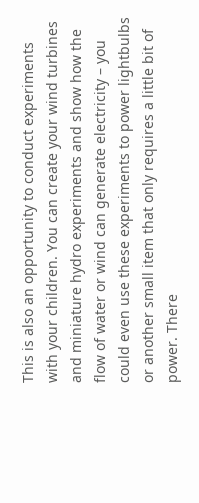This is also an opportunity to conduct experiments with your children. You can create your wind turbines and miniature hydro experiments and show how the flow of water or wind can generate electricity – you could even use these experiments to power lightbulbs or another small item that only requires a little bit of power. There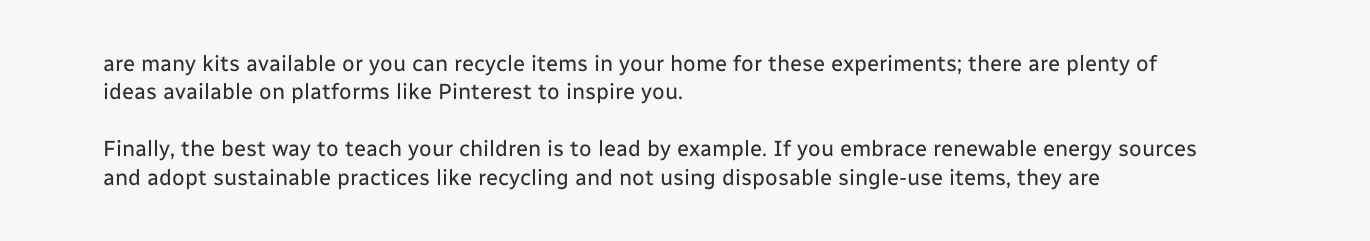are many kits available or you can recycle items in your home for these experiments; there are plenty of ideas available on platforms like Pinterest to inspire you.

Finally, the best way to teach your children is to lead by example. If you embrace renewable energy sources and adopt sustainable practices like recycling and not using disposable single-use items, they are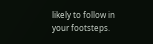likely to follow in your footsteps.